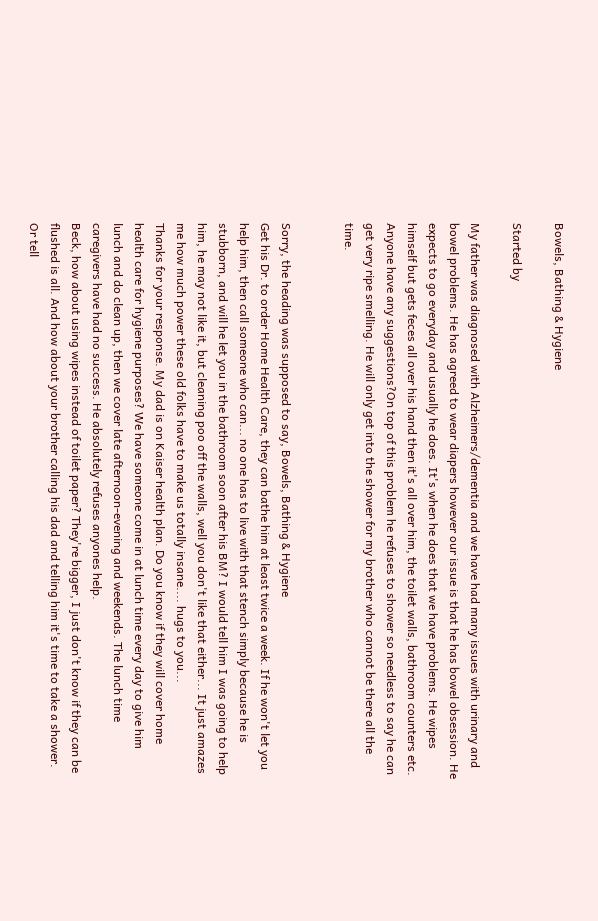Bowels, Bathing & Hygiene

Started by

My father was diagnosed with Alzheimers/dementia and we have had many issues with urinary and bowel problems. He has agreed to wear diapers however our issue is that he has bowel obsession. He expects to go everyday and usually he does. It's when he does that we have problems. He wipes himself but gets feces all over his hand then it's all over him, the toilet walls, bathroom counters etc. Anyone have any suggestions?On top of this problem he refuses to shower so needless to say he can get very ripe smelling. He will only get into the shower for my brother who cannot be there all the time.


Sorry, the heading was supposed to say, Bowels, Bathing & Hygiene
Get his Dr. to order Home Health Care, they can bathe him at least twice a week. If he won't let you help him, then call someone who can... no one has to live with that stench simply because he is stubborn, and will he let you in the bathroom soon after his BM? I would tell him I was going to help him, he may not like it, but cleaning poo off the walls, well you don't like that either... It just amazes me how much power these old folks have to make us totally insane.... hugs to you...
Thanks for your response. My dad is on Kaiser health plan. Do you know if they will cover home health care for hygiene purposes? We have someone come in at lunch time every day to give him lunch and do clean up, then we cover late afternoon-evening and weekends. The lunch time caregivers have had no success. He absolutely refuses anyones help.
Beck, how about using wipes instead of toilet paper? They're bigger, I just don't know if they can be flushed is all. And how about your brother calling his dad and telling him it's time to take a shower. Or tell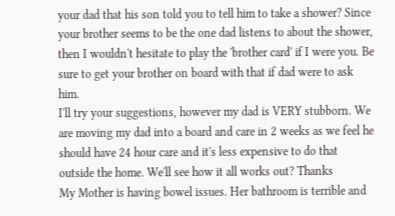your dad that his son told you to tell him to take a shower? Since your brother seems to be the one dad listens to about the shower, then I wouldn't hesitate to play the 'brother card' if I were you. Be sure to get your brother on board with that if dad were to ask him.
I'll try your suggestions, however my dad is VERY stubborn. We are moving my dad into a board and care in 2 weeks as we feel he should have 24 hour care and it's less expensive to do that outside the home. We'll see how it all works out? Thanks
My Mother is having bowel issues. Her bathroom is terrible and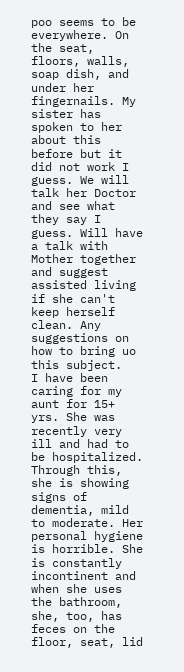poo seems to be everywhere. On the seat, floors, walls, soap dish, and under her fingernails. My sister has spoken to her about this before but it did not work I guess. We will talk her Doctor and see what they say I guess. Will have a talk with Mother together and suggest assisted living if she can't keep herself clean. Any suggestions on how to bring uo this subject.
I have been caring for my aunt for 15+ yrs. She was recently very ill and had to be hospitalized. Through this, she is showing signs of dementia, mild to moderate. Her personal hygiene is horrible. She is constantly incontinent and when she uses the bathroom, she, too, has feces on the floor, seat, lid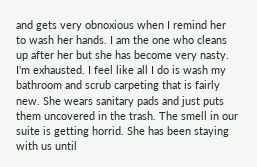and gets very obnoxious when I remind her to wash her hands. I am the one who cleans up after her but she has become very nasty. I'm exhausted. I feel like all I do is wash my bathroom and scrub carpeting that is fairly new. She wears sanitary pads and just puts them uncovered in the trash. The smell in our suite is getting horrid. She has been staying with us until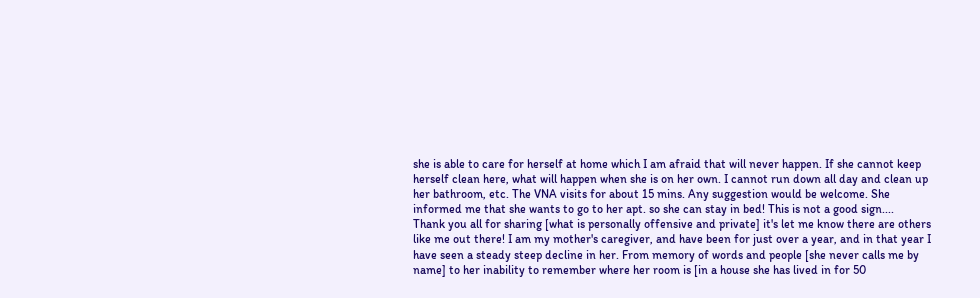she is able to care for herself at home which I am afraid that will never happen. If she cannot keep herself clean here, what will happen when she is on her own. I cannot run down all day and clean up her bathroom, etc. The VNA visits for about 15 mins. Any suggestion would be welcome. She informed me that she wants to go to her apt. so she can stay in bed! This is not a good sign....
Thank you all for sharing [what is personally offensive and private] it's let me know there are others like me out there! I am my mother's caregiver, and have been for just over a year, and in that year I have seen a steady steep decline in her. From memory of words and people [she never calls me by name] to her inability to remember where her room is [in a house she has lived in for 50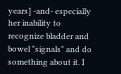years] -and- especially her inability to recognize bladder and bowel "signals" and do something about it. I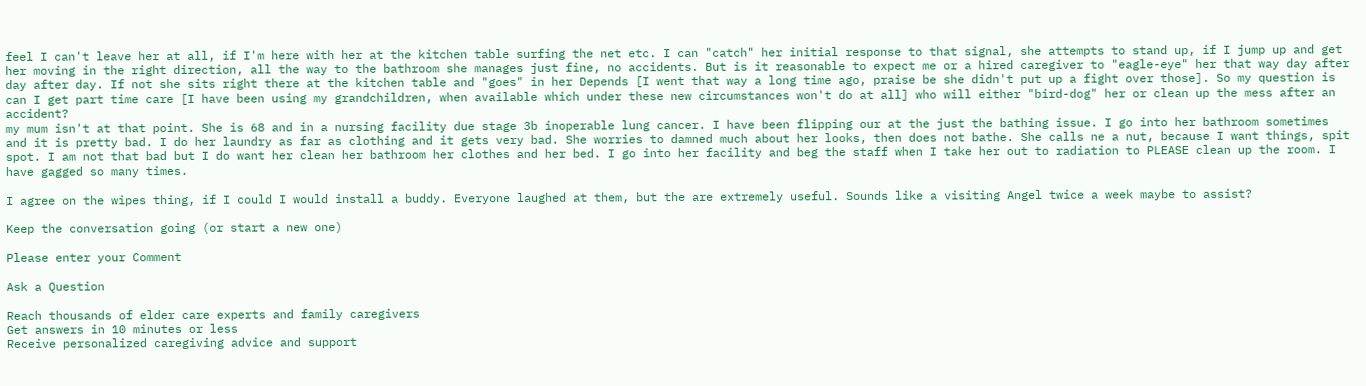feel I can't leave her at all, if I'm here with her at the kitchen table surfing the net etc. I can "catch" her initial response to that signal, she attempts to stand up, if I jump up and get her moving in the right direction, all the way to the bathroom she manages just fine, no accidents. But is it reasonable to expect me or a hired caregiver to "eagle-eye" her that way day after day after day. If not she sits right there at the kitchen table and "goes" in her Depends [I went that way a long time ago, praise be she didn't put up a fight over those]. So my question is can I get part time care [I have been using my grandchildren, when available which under these new circumstances won't do at all] who will either "bird-dog" her or clean up the mess after an accident?
my mum isn't at that point. She is 68 and in a nursing facility due stage 3b inoperable lung cancer. I have been flipping our at the just the bathing issue. I go into her bathroom sometimes and it is pretty bad. I do her laundry as far as clothing and it gets very bad. She worries to damned much about her looks, then does not bathe. She calls ne a nut, because I want things, spit spot. I am not that bad but I do want her clean her bathroom her clothes and her bed. I go into her facility and beg the staff when I take her out to radiation to PLEASE clean up the room. I have gagged so many times.

I agree on the wipes thing, if I could I would install a buddy. Everyone laughed at them, but the are extremely useful. Sounds like a visiting Angel twice a week maybe to assist?

Keep the conversation going (or start a new one)

Please enter your Comment

Ask a Question

Reach thousands of elder care experts and family caregivers
Get answers in 10 minutes or less
Receive personalized caregiving advice and support